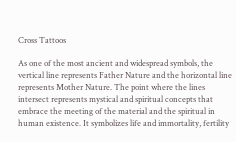Cross Tattoos

As one of the most ancient and widespread symbols, the vertical line represents Father Nature and the horizontal line represents Mother Nature. The point where the lines intersect represents mystical and spiritual concepts that embrace the meeting of the material and the spiritual in human existence. It symbolizes life and immortality, fertility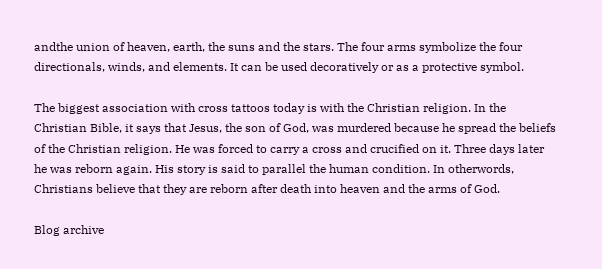andthe union of heaven, earth, the suns and the stars. The four arms symbolize the four directionals, winds, and elements. It can be used decoratively or as a protective symbol.

The biggest association with cross tattoos today is with the Christian religion. In the Christian Bible, it says that Jesus, the son of God, was murdered because he spread the beliefs of the Christian religion. He was forced to carry a cross and crucified on it. Three days later he was reborn again. His story is said to parallel the human condition. In otherwords, Christians believe that they are reborn after death into heaven and the arms of God.

Blog archive